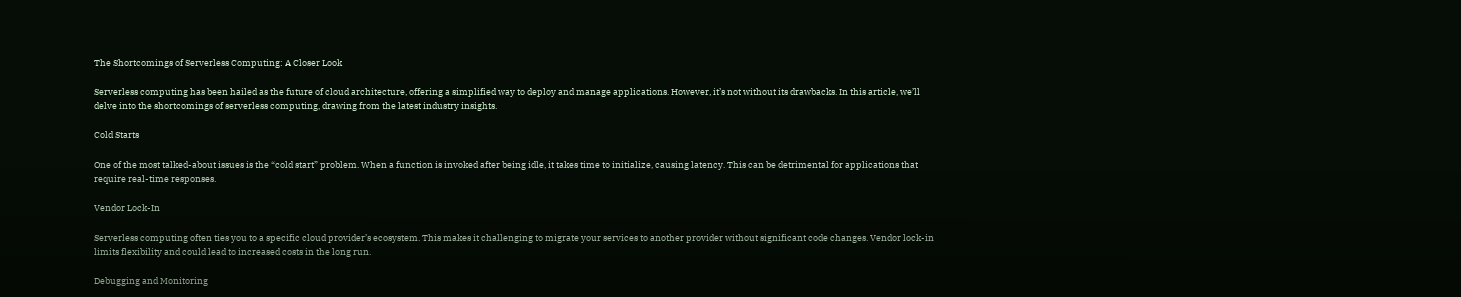The Shortcomings of Serverless Computing: A Closer Look

Serverless computing has been hailed as the future of cloud architecture, offering a simplified way to deploy and manage applications. However, it’s not without its drawbacks. In this article, we’ll delve into the shortcomings of serverless computing, drawing from the latest industry insights.

Cold Starts

One of the most talked-about issues is the “cold start” problem. When a function is invoked after being idle, it takes time to initialize, causing latency. This can be detrimental for applications that require real-time responses.

Vendor Lock-In

Serverless computing often ties you to a specific cloud provider’s ecosystem. This makes it challenging to migrate your services to another provider without significant code changes. Vendor lock-in limits flexibility and could lead to increased costs in the long run.

Debugging and Monitoring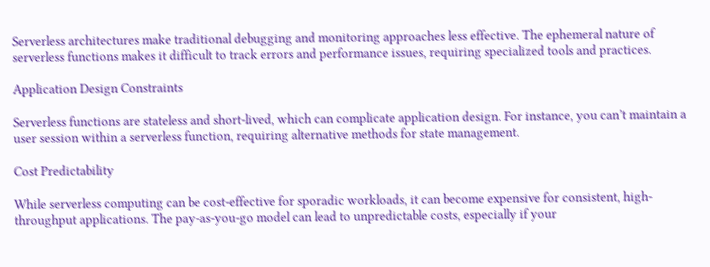Serverless architectures make traditional debugging and monitoring approaches less effective. The ephemeral nature of serverless functions makes it difficult to track errors and performance issues, requiring specialized tools and practices.

Application Design Constraints

Serverless functions are stateless and short-lived, which can complicate application design. For instance, you can’t maintain a user session within a serverless function, requiring alternative methods for state management.

Cost Predictability

While serverless computing can be cost-effective for sporadic workloads, it can become expensive for consistent, high-throughput applications. The pay-as-you-go model can lead to unpredictable costs, especially if your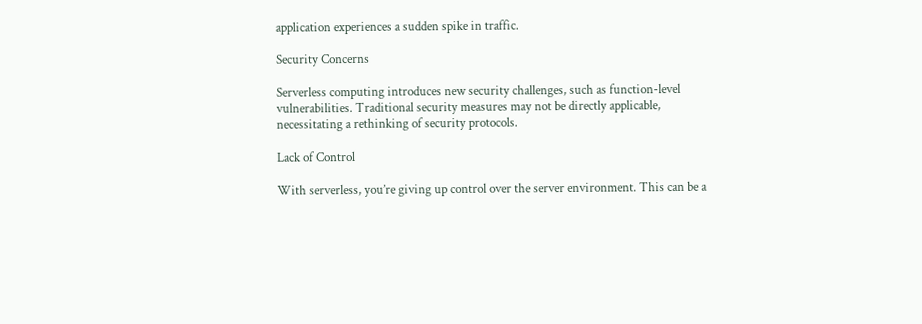application experiences a sudden spike in traffic.

Security Concerns

Serverless computing introduces new security challenges, such as function-level vulnerabilities. Traditional security measures may not be directly applicable, necessitating a rethinking of security protocols.

Lack of Control

With serverless, you’re giving up control over the server environment. This can be a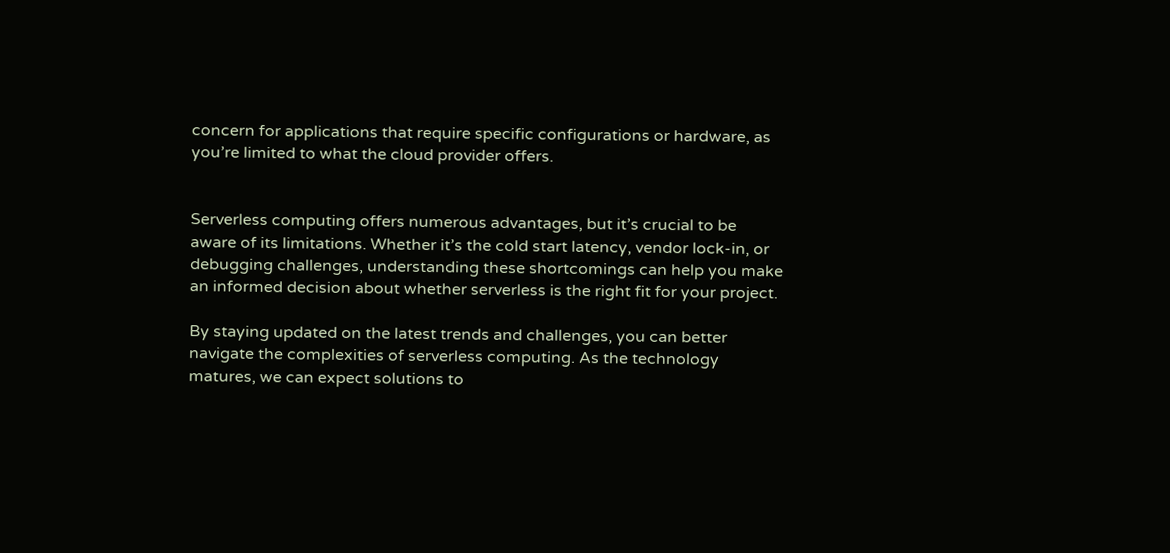concern for applications that require specific configurations or hardware, as you’re limited to what the cloud provider offers.


Serverless computing offers numerous advantages, but it’s crucial to be aware of its limitations. Whether it’s the cold start latency, vendor lock-in, or debugging challenges, understanding these shortcomings can help you make an informed decision about whether serverless is the right fit for your project.

By staying updated on the latest trends and challenges, you can better navigate the complexities of serverless computing. As the technology matures, we can expect solutions to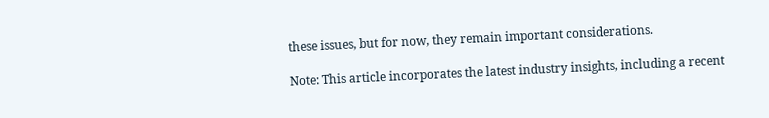these issues, but for now, they remain important considerations.

Note: This article incorporates the latest industry insights, including a recent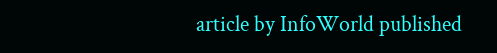article by InfoWorld published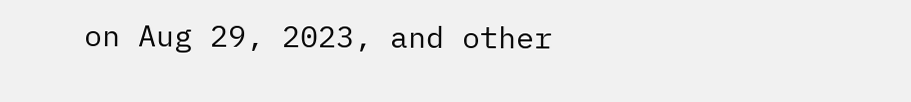on Aug 29, 2023, and other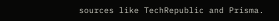sources like TechRepublic and Prisma.